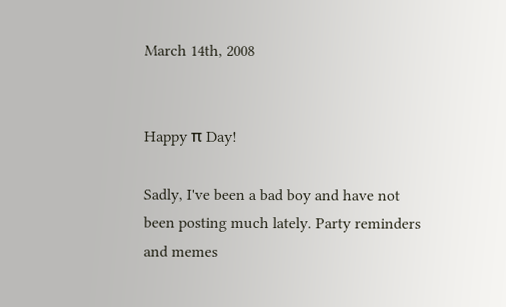March 14th, 2008


Happy π Day!

Sadly, I've been a bad boy and have not been posting much lately. Party reminders and memes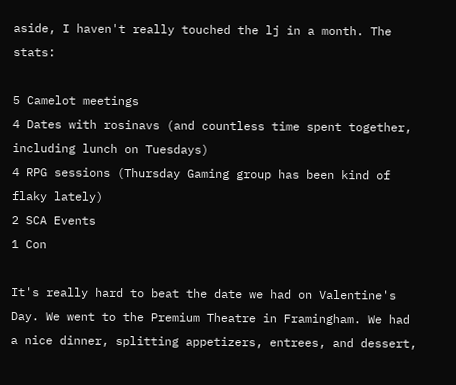aside, I haven't really touched the lj in a month. The stats:

5 Camelot meetings
4 Dates with rosinavs (and countless time spent together, including lunch on Tuesdays)
4 RPG sessions (Thursday Gaming group has been kind of flaky lately)
2 SCA Events
1 Con

It's really hard to beat the date we had on Valentine's Day. We went to the Premium Theatre in Framingham. We had a nice dinner, splitting appetizers, entrees, and dessert,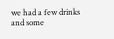we had a few drinks and some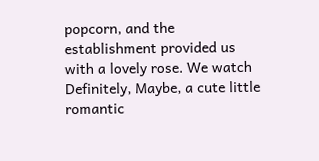popcorn, and the establishment provided us with a lovely rose. We watch Definitely, Maybe, a cute little romantic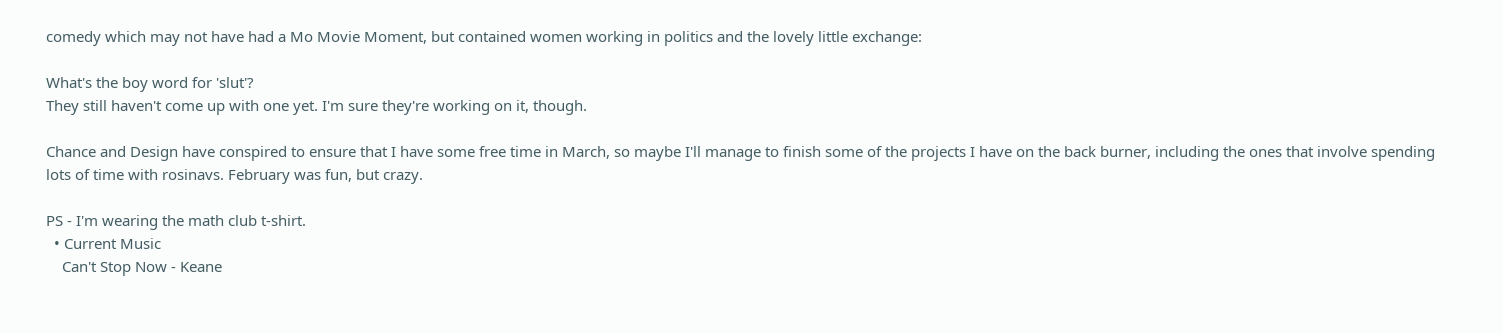comedy which may not have had a Mo Movie Moment, but contained women working in politics and the lovely little exchange:

What's the boy word for 'slut'?
They still haven't come up with one yet. I'm sure they're working on it, though.

Chance and Design have conspired to ensure that I have some free time in March, so maybe I'll manage to finish some of the projects I have on the back burner, including the ones that involve spending lots of time with rosinavs. February was fun, but crazy.

PS - I'm wearing the math club t-shirt.
  • Current Music
    Can't Stop Now - Keane